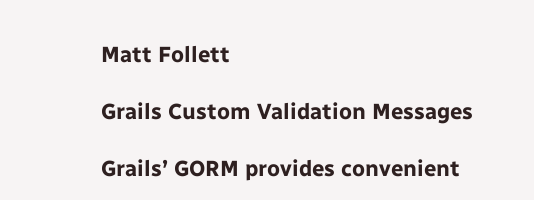Matt Follett

Grails Custom Validation Messages

Grails’ GORM provides convenient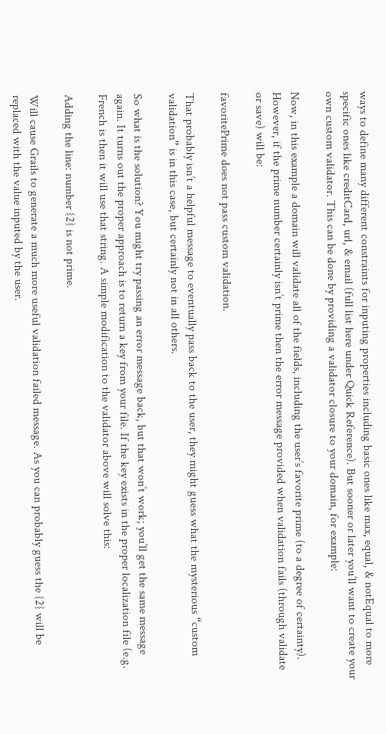ways to define many different constraints for inputing properties including basic ones like max, equal, & notEqual to more specific ones like creditCard, url, & email (full list here under Quick Reference). But sooner or later you’ll want to create your own custom validator. This can be done by providing a validator closure to your domain, for example:

Now, in this example a domain will validate all of the fields, including the user’s favorite prime (to a degree of certainty). However, if the prime number certainly isn’t prime then the error message provided when validation fails (through validate or save) will be:

favoritePrime does not pass custom validation.

That probably isn’t a helpful message to eventually pass back to the user, they might guess what the mysterious “custom validation” is in this case, but certainly not in all others.

So what is the solution? You might try passing an error message back, but that won’t work; you’ll get the same message again. It turns out the proper approach is to return a key from your file. If the key exists in the proper localization file (e.g. French is then it will use that string. A simple modification to the validator above will solve this:

Adding the line: number {2} is not prime.

Will cause Grails to generate a much more useful validation failed message. As you can probably guess the {2} will be replaced with the value inputed by the user.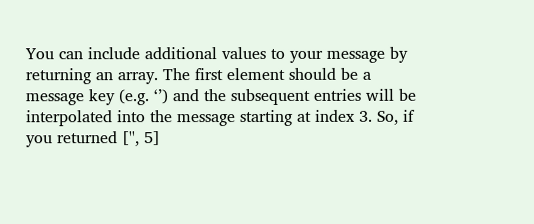You can include additional values to your message by returning an array. The first element should be a message key (e.g. ‘’) and the subsequent entries will be interpolated into the message starting at index 3. So, if you returned ['', 5]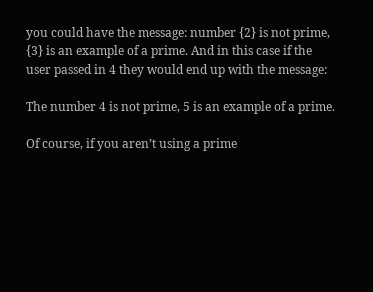you could have the message: number {2} is not prime, {3} is an example of a prime. And in this case if the user passed in 4 they would end up with the message:

The number 4 is not prime, 5 is an example of a prime.

Of course, if you aren’t using a prime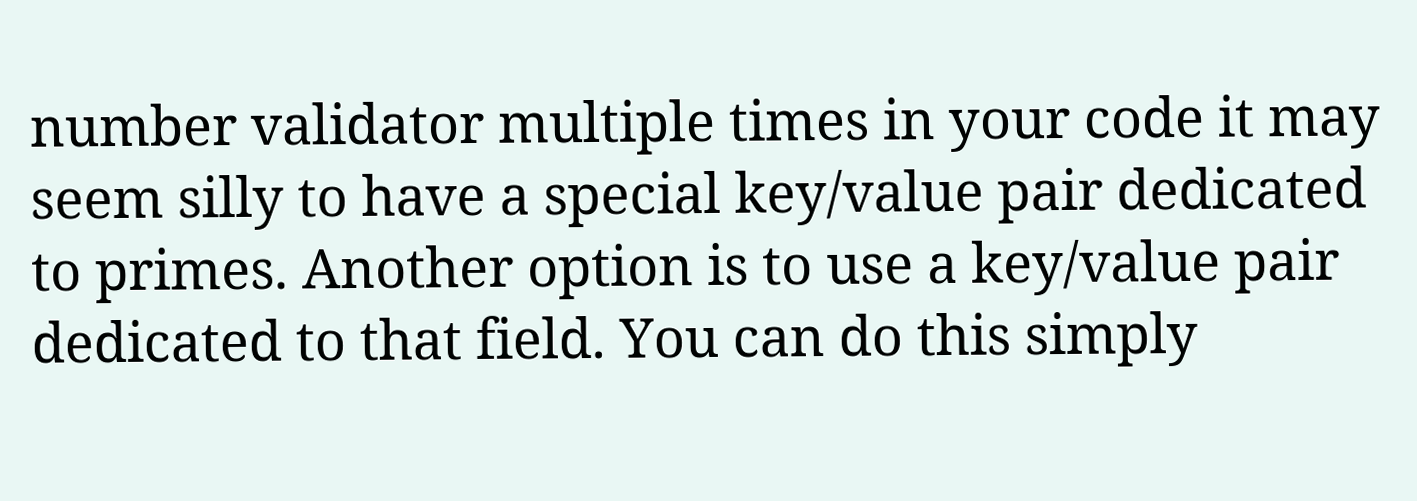number validator multiple times in your code it may seem silly to have a special key/value pair dedicated to primes. Another option is to use a key/value pair dedicated to that field. You can do this simply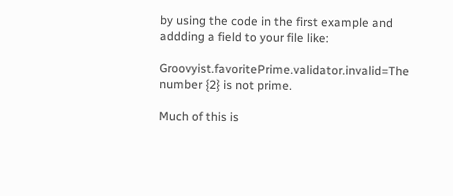by using the code in the first example and addding a field to your file like:

Groovyist.favoritePrime.validator.invalid=The number {2} is not prime.

Much of this is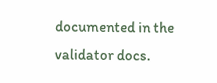documented in the validator docs.